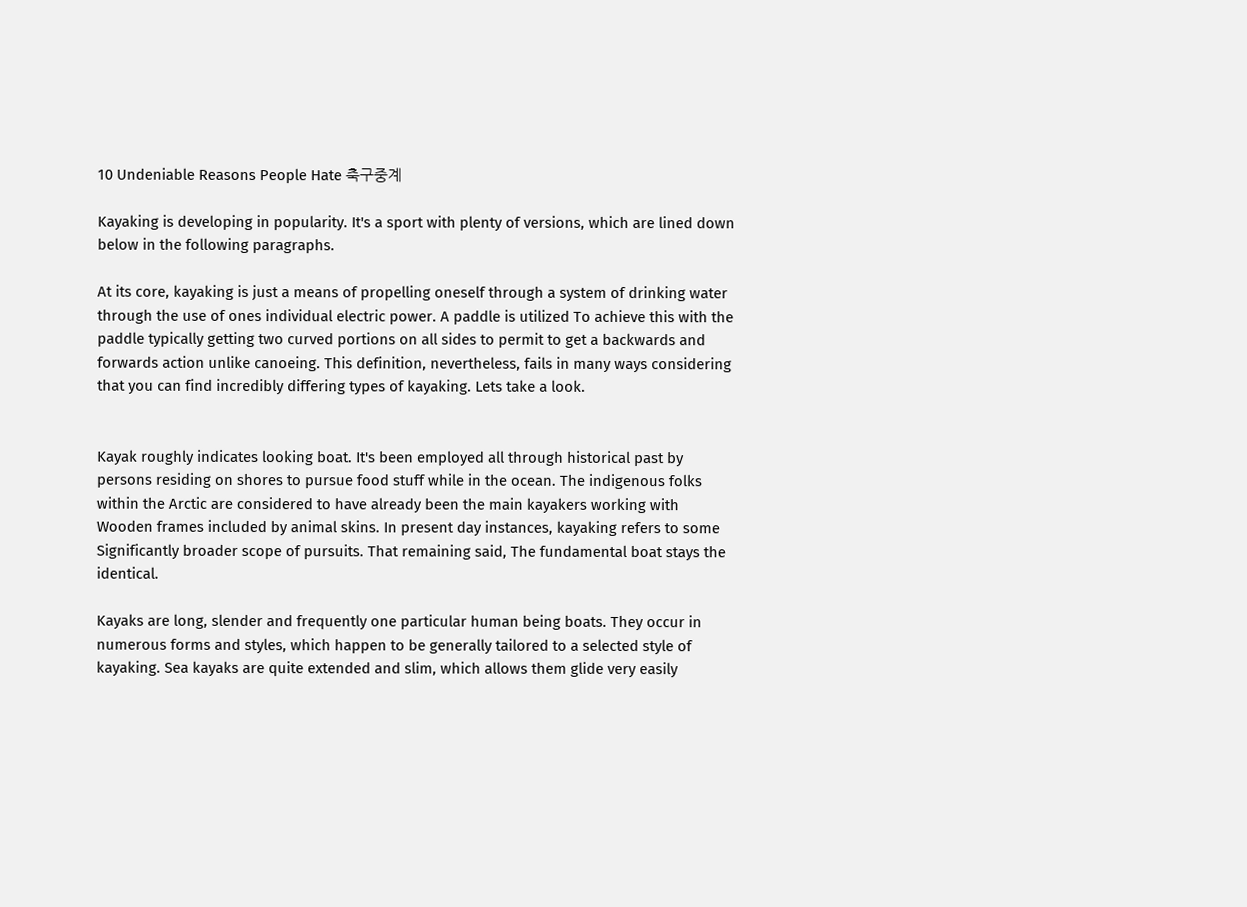10 Undeniable Reasons People Hate 축구중계

Kayaking is developing in popularity. It's a sport with plenty of versions, which are lined down below in the following paragraphs.

At its core, kayaking is just a means of propelling oneself through a system of drinking water through the use of ones individual electric power. A paddle is utilized To achieve this with the paddle typically getting two curved portions on all sides to permit to get a backwards and forwards action unlike canoeing. This definition, nevertheless, fails in many ways considering that you can find incredibly differing types of kayaking. Lets take a look.


Kayak roughly indicates looking boat. It's been employed all through historical past by persons residing on shores to pursue food stuff while in the ocean. The indigenous folks within the Arctic are considered to have already been the main kayakers working with Wooden frames included by animal skins. In present day instances, kayaking refers to some Significantly broader scope of pursuits. That remaining said, The fundamental boat stays the identical.

Kayaks are long, slender and frequently one particular human being boats. They occur in numerous forms and styles, which happen to be generally tailored to a selected style of kayaking. Sea kayaks are quite extended and slim, which allows them glide very easily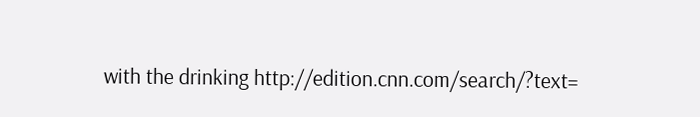with the drinking http://edition.cnn.com/search/?text=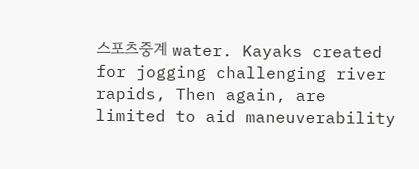스포츠중계 water. Kayaks created for jogging challenging river rapids, Then again, are limited to aid maneuverability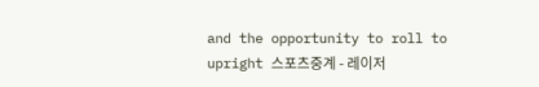and the opportunity to roll to upright 스포츠중계 - 레이저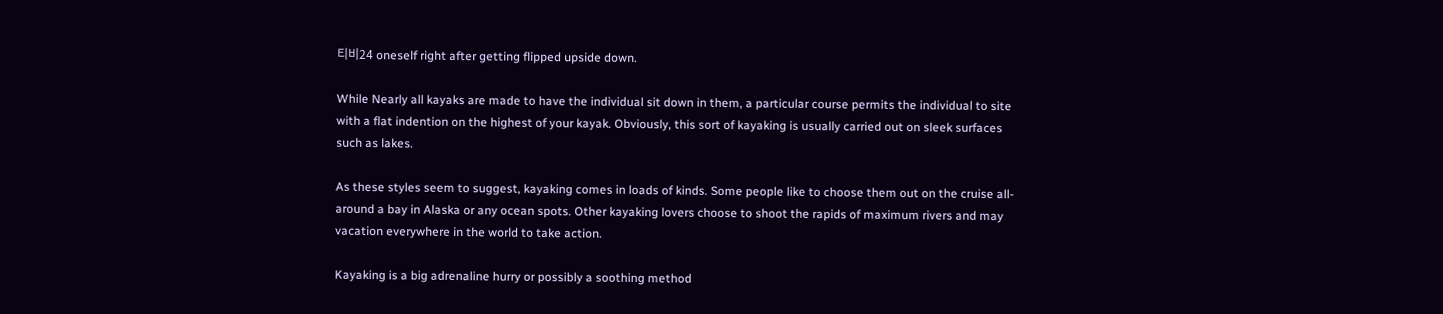티비24 oneself right after getting flipped upside down.

While Nearly all kayaks are made to have the individual sit down in them, a particular course permits the individual to site with a flat indention on the highest of your kayak. Obviously, this sort of kayaking is usually carried out on sleek surfaces such as lakes.

As these styles seem to suggest, kayaking comes in loads of kinds. Some people like to choose them out on the cruise all-around a bay in Alaska or any ocean spots. Other kayaking lovers choose to shoot the rapids of maximum rivers and may vacation everywhere in the world to take action.

Kayaking is a big adrenaline hurry or possibly a soothing method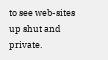to see web-sites up shut and private.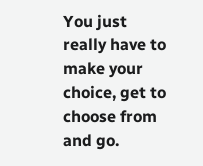You just really have to make your choice, get to choose from and go.